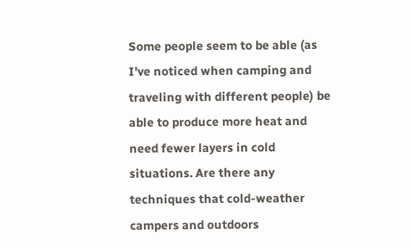Some people seem to be able (as I've noticed when camping and traveling with different people) be able to produce more heat and need fewer layers in cold situations. Are there any techniques that cold-weather campers and outdoors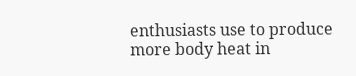enthusiasts use to produce more body heat in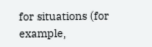for situations (for example,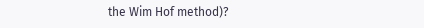the Wim Hof method)?